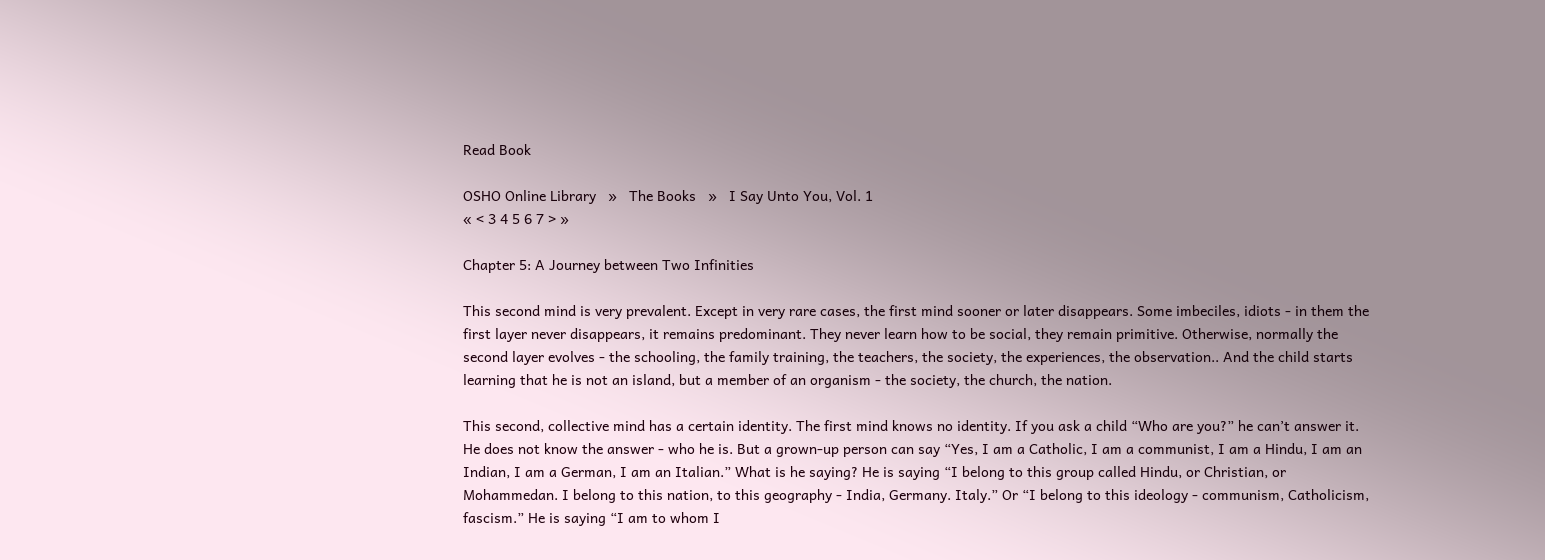Read Book

OSHO Online Library   »   The Books   »   I Say Unto You, Vol. 1
« < 3 4 5 6 7 > »

Chapter 5: A Journey between Two Infinities

This second mind is very prevalent. Except in very rare cases, the first mind sooner or later disappears. Some imbeciles, idiots - in them the first layer never disappears, it remains predominant. They never learn how to be social, they remain primitive. Otherwise, normally the second layer evolves - the schooling, the family training, the teachers, the society, the experiences, the observation.. And the child starts learning that he is not an island, but a member of an organism - the society, the church, the nation.

This second, collective mind has a certain identity. The first mind knows no identity. If you ask a child “Who are you?” he can’t answer it. He does not know the answer - who he is. But a grown-up person can say “Yes, I am a Catholic, I am a communist, I am a Hindu, I am an Indian, I am a German, I am an Italian.” What is he saying? He is saying “I belong to this group called Hindu, or Christian, or Mohammedan. I belong to this nation, to this geography - India, Germany. Italy.” Or “I belong to this ideology - communism, Catholicism, fascism.” He is saying “I am to whom I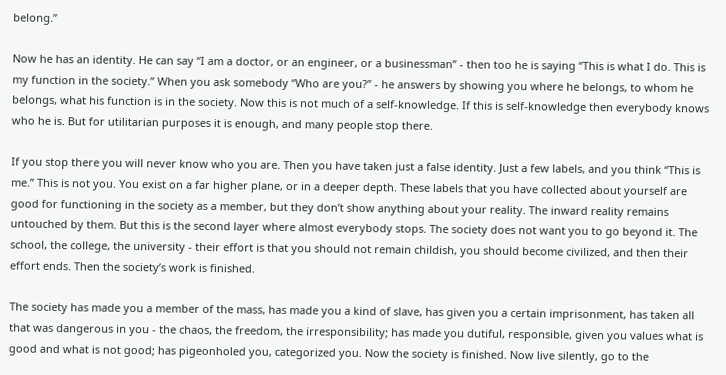belong.”

Now he has an identity. He can say “I am a doctor, or an engineer, or a businessman” - then too he is saying “This is what I do. This is my function in the society.” When you ask somebody “Who are you?” - he answers by showing you where he belongs, to whom he belongs, what his function is in the society. Now this is not much of a self-knowledge. If this is self-knowledge then everybody knows who he is. But for utilitarian purposes it is enough, and many people stop there.

If you stop there you will never know who you are. Then you have taken just a false identity. Just a few labels, and you think “This is me.” This is not you. You exist on a far higher plane, or in a deeper depth. These labels that you have collected about yourself are good for functioning in the society as a member, but they don’t show anything about your reality. The inward reality remains untouched by them. But this is the second layer where almost everybody stops. The society does not want you to go beyond it. The school, the college, the university - their effort is that you should not remain childish, you should become civilized, and then their effort ends. Then the society’s work is finished.

The society has made you a member of the mass, has made you a kind of slave, has given you a certain imprisonment, has taken all that was dangerous in you - the chaos, the freedom, the irresponsibility; has made you dutiful, responsible, given you values what is good and what is not good; has pigeonholed you, categorized you. Now the society is finished. Now live silently, go to the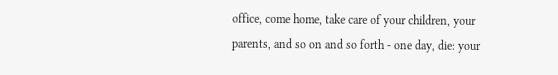office, come home, take care of your children, your parents, and so on and so forth - one day, die: your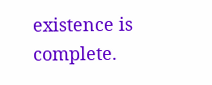existence is complete.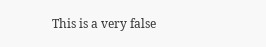This is a very false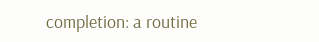completion: a routine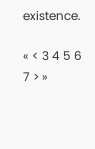existence.

« < 3 4 5 6 7 > »